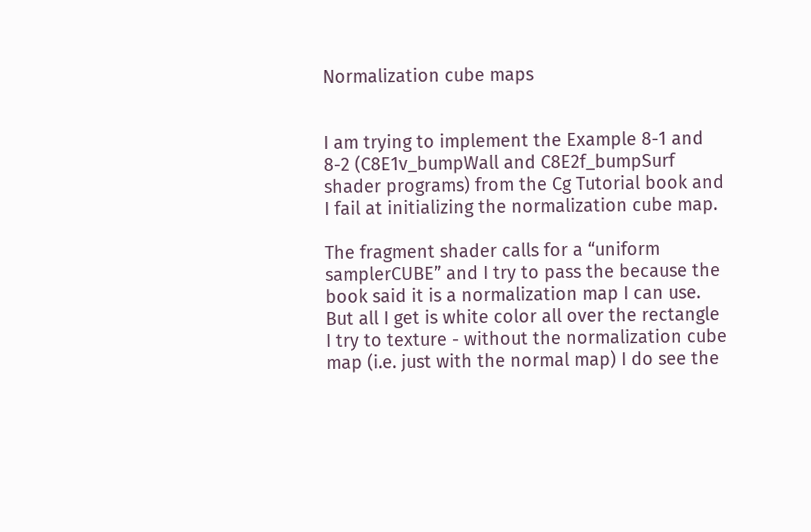Normalization cube maps


I am trying to implement the Example 8-1 and 8-2 (C8E1v_bumpWall and C8E2f_bumpSurf shader programs) from the Cg Tutorial book and I fail at initializing the normalization cube map.

The fragment shader calls for a “uniform samplerCUBE” and I try to pass the because the book said it is a normalization map I can use. But all I get is white color all over the rectangle I try to texture - without the normalization cube map (i.e. just with the normal map) I do see the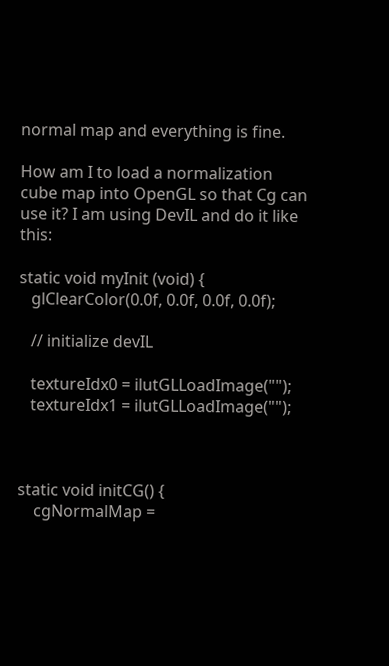normal map and everything is fine.

How am I to load a normalization cube map into OpenGL so that Cg can use it? I am using DevIL and do it like this:

static void myInit (void) {
   glClearColor(0.0f, 0.0f, 0.0f, 0.0f);

   // initialize devIL

   textureIdx0 = ilutGLLoadImage("");
   textureIdx1 = ilutGLLoadImage("");



static void initCG() {
    cgNormalMap =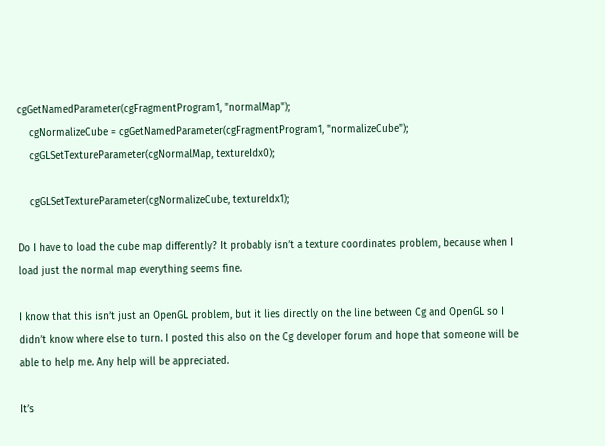cgGetNamedParameter(cgFragmentProgram1, "normalMap");
    cgNormalizeCube = cgGetNamedParameter(cgFragmentProgram1, "normalizeCube");
    cgGLSetTextureParameter(cgNormalMap, textureIdx0);

    cgGLSetTextureParameter(cgNormalizeCube, textureIdx1);

Do I have to load the cube map differently? It probably isn’t a texture coordinates problem, because when I load just the normal map everything seems fine.

I know that this isn’t just an OpenGL problem, but it lies directly on the line between Cg and OpenGL so I didn’t know where else to turn. I posted this also on the Cg developer forum and hope that someone will be able to help me. Any help will be appreciated.

It’s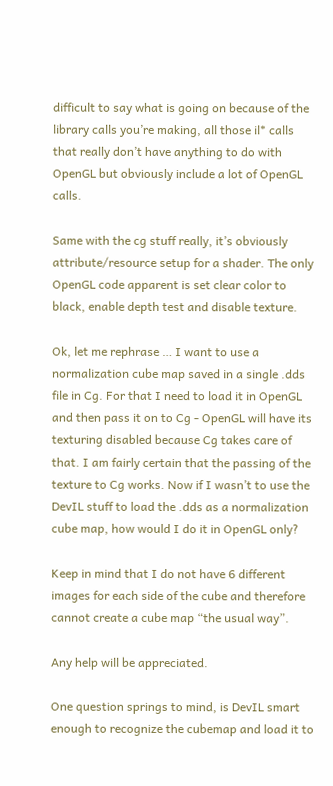difficult to say what is going on because of the library calls you’re making, all those il* calls that really don’t have anything to do with OpenGL but obviously include a lot of OpenGL calls.

Same with the cg stuff really, it’s obviously attribute/resource setup for a shader. The only OpenGL code apparent is set clear color to black, enable depth test and disable texture.

Ok, let me rephrase … I want to use a normalization cube map saved in a single .dds file in Cg. For that I need to load it in OpenGL and then pass it on to Cg - OpenGL will have its texturing disabled because Cg takes care of that. I am fairly certain that the passing of the texture to Cg works. Now if I wasn’t to use the DevIL stuff to load the .dds as a normalization cube map, how would I do it in OpenGL only?

Keep in mind that I do not have 6 different images for each side of the cube and therefore cannot create a cube map “the usual way”.

Any help will be appreciated.

One question springs to mind, is DevIL smart enough to recognize the cubemap and load it to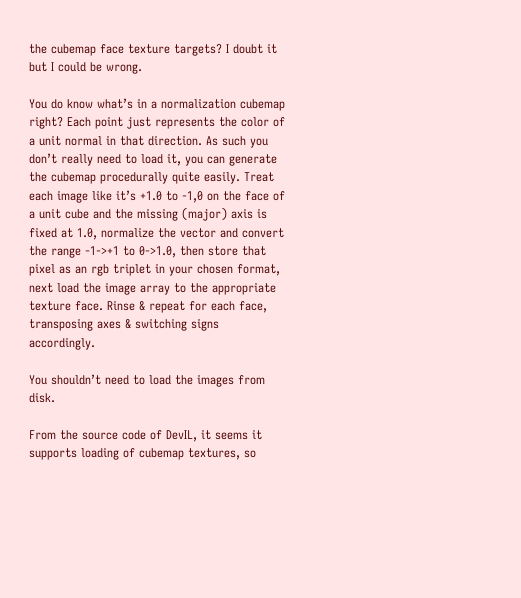the cubemap face texture targets? I doubt it but I could be wrong.

You do know what’s in a normalization cubemap right? Each point just represents the color of a unit normal in that direction. As such you don’t really need to load it, you can generate the cubemap procedurally quite easily. Treat each image like it’s +1.0 to -1,0 on the face of a unit cube and the missing (major) axis is fixed at 1.0, normalize the vector and convert the range -1->+1 to 0->1.0, then store that pixel as an rgb triplet in your chosen format, next load the image array to the appropriate texture face. Rinse & repeat for each face, transposing axes & switching signs accordingly.

You shouldn’t need to load the images from disk.

From the source code of DevIL, it seems it supports loading of cubemap textures, so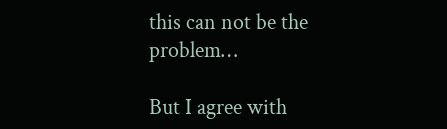this can not be the problem…

But I agree with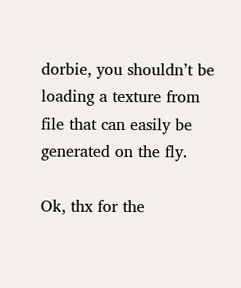dorbie, you shouldn’t be loading a texture from file that can easily be generated on the fly.

Ok, thx for the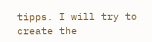tipps. I will try to create the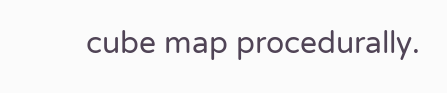cube map procedurally.